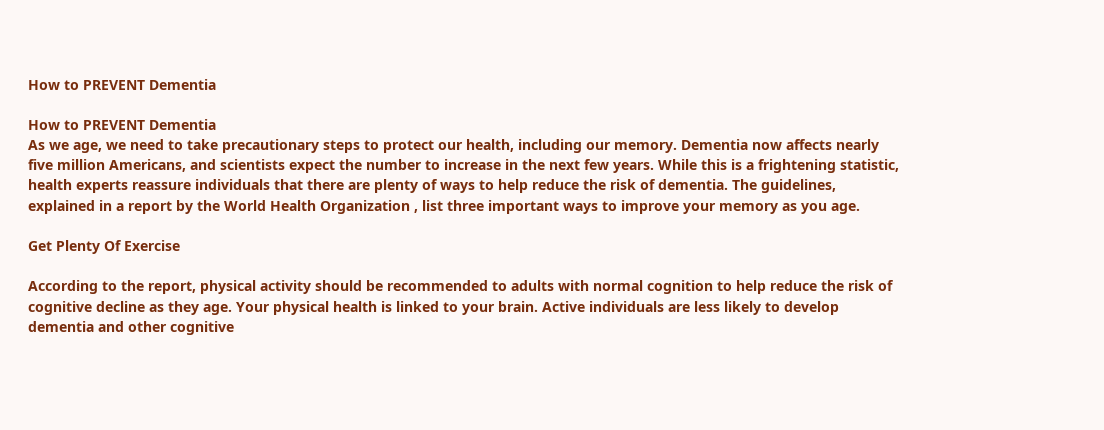How to PREVENT Dementia

How to PREVENT Dementia
As we age, we need to take precautionary steps to protect our health, including our memory. Dementia now affects nearly five million Americans, and scientists expect the number to increase in the next few years. While this is a frightening statistic, health experts reassure individuals that there are plenty of ways to help reduce the risk of dementia. The guidelines, explained in a report by the World Health Organization , list three important ways to improve your memory as you age.

Get Plenty Of Exercise

According to the report, physical activity should be recommended to adults with normal cognition to help reduce the risk of cognitive decline as they age. Your physical health is linked to your brain. Active individuals are less likely to develop dementia and other cognitive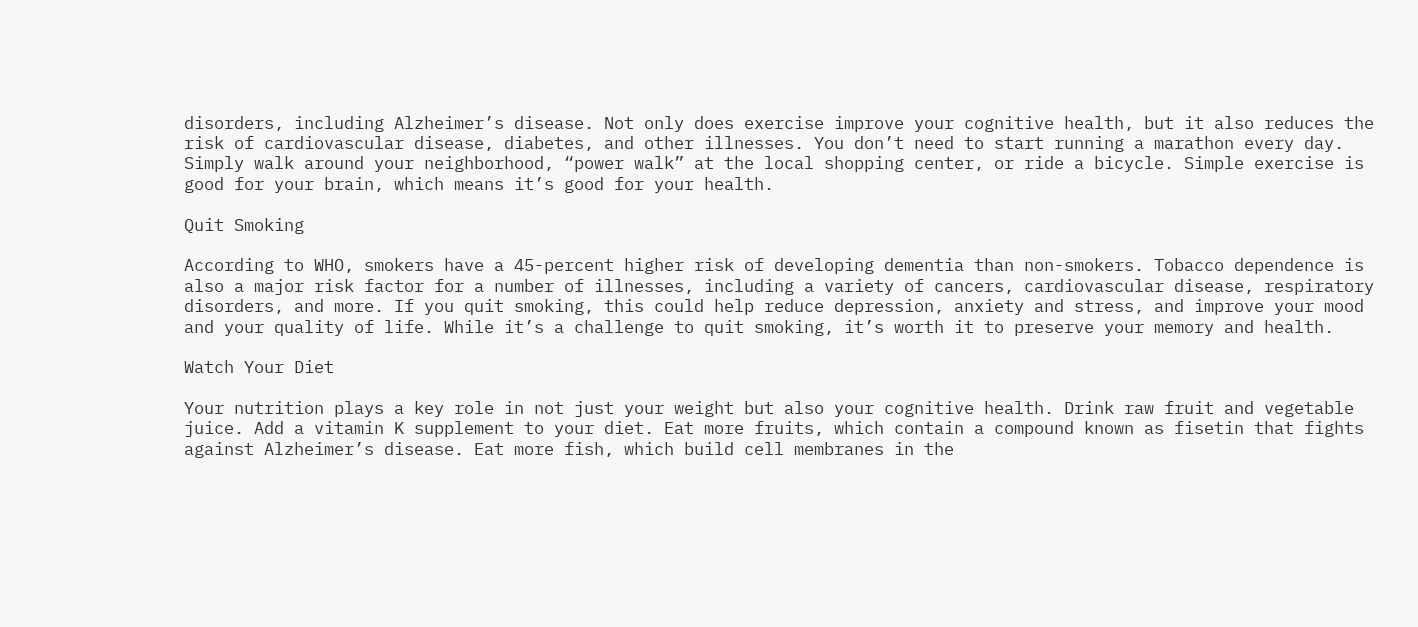disorders, including Alzheimer’s disease. Not only does exercise improve your cognitive health, but it also reduces the risk of cardiovascular disease, diabetes, and other illnesses. You don’t need to start running a marathon every day. Simply walk around your neighborhood, “power walk” at the local shopping center, or ride a bicycle. Simple exercise is good for your brain, which means it’s good for your health.

Quit Smoking

According to WHO, smokers have a 45-percent higher risk of developing dementia than non-smokers. Tobacco dependence is also a major risk factor for a number of illnesses, including a variety of cancers, cardiovascular disease, respiratory disorders, and more. If you quit smoking, this could help reduce depression, anxiety and stress, and improve your mood and your quality of life. While it’s a challenge to quit smoking, it’s worth it to preserve your memory and health.

Watch Your Diet

Your nutrition plays a key role in not just your weight but also your cognitive health. Drink raw fruit and vegetable juice. Add a vitamin K supplement to your diet. Eat more fruits, which contain a compound known as fisetin that fights against Alzheimer’s disease. Eat more fish, which build cell membranes in the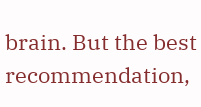brain. But the best recommendation,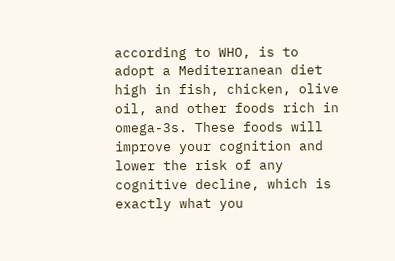according to WHO, is to adopt a Mediterranean diet high in fish, chicken, olive oil, and other foods rich in omega-3s. These foods will improve your cognition and lower the risk of any cognitive decline, which is exactly what you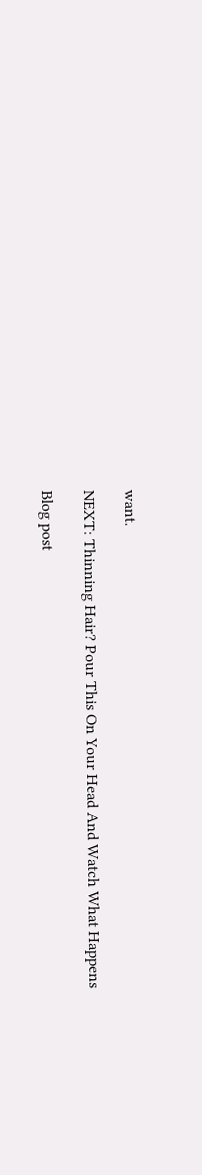want.

NEXT: Thinning Hair? Pour This On Your Head And Watch What Happens

Blog post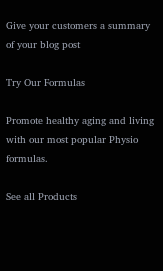Give your customers a summary of your blog post

Try Our Formulas

Promote healthy aging and living with our most popular Physio formulas.

See all Products